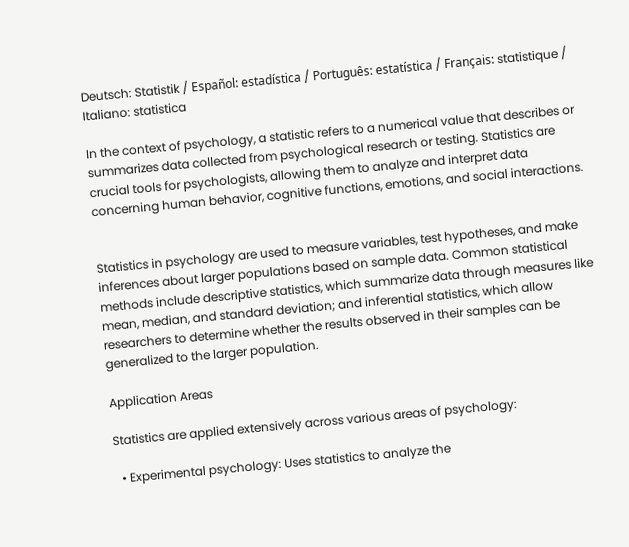Deutsch: Statistik / Español: estadística / Português: estatística / Français: statistique / Italiano: statistica

In the context of psychology, a statistic refers to a numerical value that describes or summarizes data collected from psychological research or testing. Statistics are crucial tools for psychologists, allowing them to analyze and interpret data concerning human behavior, cognitive functions, emotions, and social interactions.


Statistics in psychology are used to measure variables, test hypotheses, and make inferences about larger populations based on sample data. Common statistical methods include descriptive statistics, which summarize data through measures like mean, median, and standard deviation; and inferential statistics, which allow researchers to determine whether the results observed in their samples can be generalized to the larger population.

Application Areas

Statistics are applied extensively across various areas of psychology:

  • Experimental psychology: Uses statistics to analyze the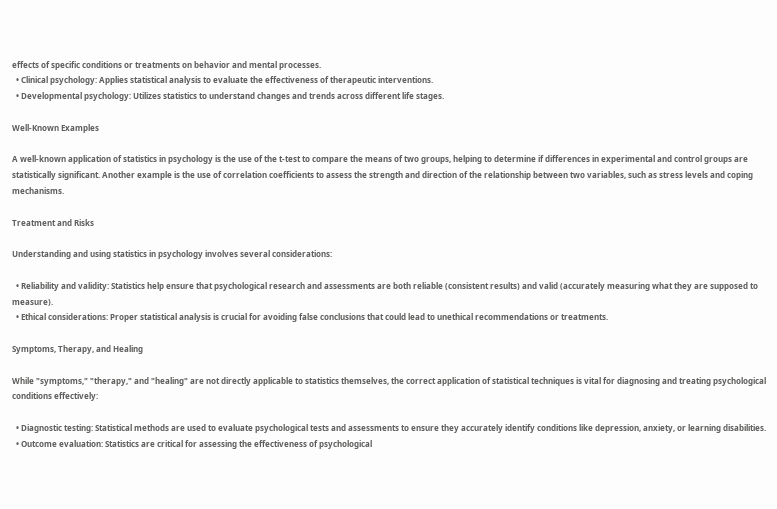effects of specific conditions or treatments on behavior and mental processes.
  • Clinical psychology: Applies statistical analysis to evaluate the effectiveness of therapeutic interventions.
  • Developmental psychology: Utilizes statistics to understand changes and trends across different life stages.

Well-Known Examples

A well-known application of statistics in psychology is the use of the t-test to compare the means of two groups, helping to determine if differences in experimental and control groups are statistically significant. Another example is the use of correlation coefficients to assess the strength and direction of the relationship between two variables, such as stress levels and coping mechanisms.

Treatment and Risks

Understanding and using statistics in psychology involves several considerations:

  • Reliability and validity: Statistics help ensure that psychological research and assessments are both reliable (consistent results) and valid (accurately measuring what they are supposed to measure).
  • Ethical considerations: Proper statistical analysis is crucial for avoiding false conclusions that could lead to unethical recommendations or treatments.

Symptoms, Therapy, and Healing

While "symptoms," "therapy," and "healing" are not directly applicable to statistics themselves, the correct application of statistical techniques is vital for diagnosing and treating psychological conditions effectively:

  • Diagnostic testing: Statistical methods are used to evaluate psychological tests and assessments to ensure they accurately identify conditions like depression, anxiety, or learning disabilities.
  • Outcome evaluation: Statistics are critical for assessing the effectiveness of psychological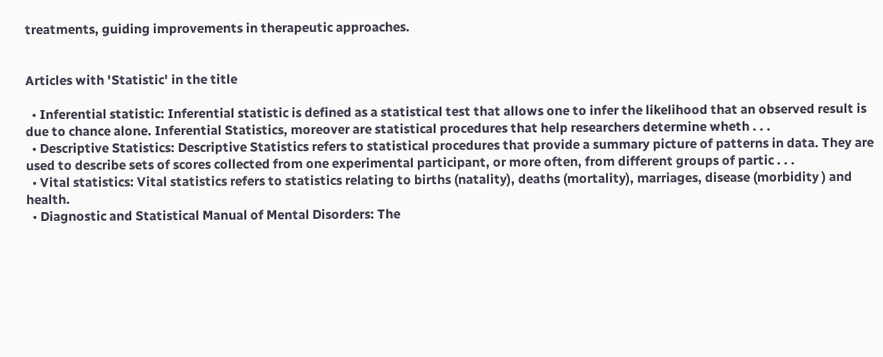treatments, guiding improvements in therapeutic approaches.


Articles with 'Statistic' in the title

  • Inferential statistic: Inferential statistic is defined as a statistical test that allows one to infer the likelihood that an observed result is due to chance alone. Inferential Statistics, moreover are statistical procedures that help researchers determine wheth . . .
  • Descriptive Statistics: Descriptive Statistics refers to statistical procedures that provide a summary picture of patterns in data. They are used to describe sets of scores collected from one experimental participant, or more often, from different groups of partic . . .
  • Vital statistics: Vital statistics refers to statistics relating to births (natality), deaths (mortality), marriages, disease (morbidity ) and health.
  • Diagnostic and Statistical Manual of Mental Disorders: The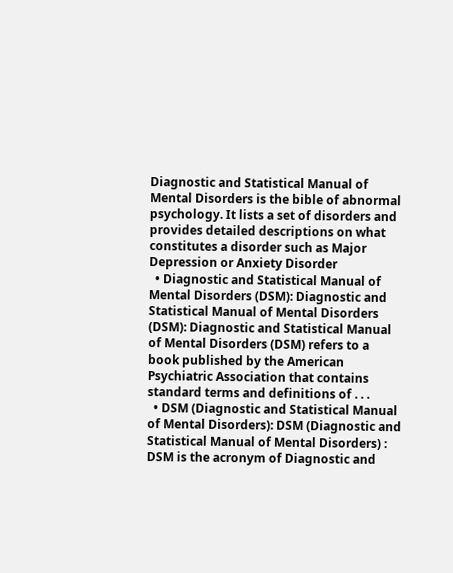Diagnostic and Statistical Manual of Mental Disorders is the bible of abnormal psychology. It lists a set of disorders and provides detailed descriptions on what constitutes a disorder such as Major Depression or Anxiety Disorder
  • Diagnostic and Statistical Manual of Mental Disorders (DSM): Diagnostic and Statistical Manual of Mental Disorders (DSM): Diagnostic and Statistical Manual of Mental Disorders (DSM) refers to a book published by the American Psychiatric Association that contains standard terms and definitions of . . .
  • DSM (Diagnostic and Statistical Manual of Mental Disorders): DSM (Diagnostic and Statistical Manual of Mental Disorders) : DSM is the acronym of Diagnostic and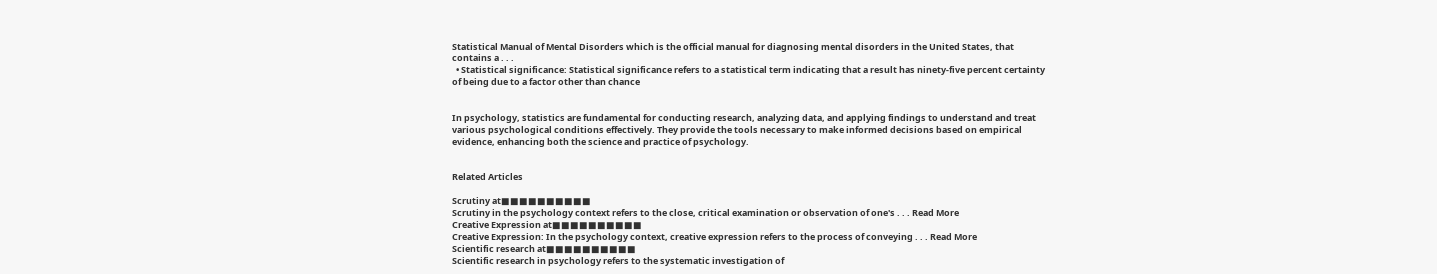Statistical Manual of Mental Disorders which is the official manual for diagnosing mental disorders in the United States, that contains a . . .
  • Statistical significance: Statistical significance refers to a statistical term indicating that a result has ninety-five percent certainty of being due to a factor other than chance


In psychology, statistics are fundamental for conducting research, analyzing data, and applying findings to understand and treat various psychological conditions effectively. They provide the tools necessary to make informed decisions based on empirical evidence, enhancing both the science and practice of psychology.


Related Articles

Scrutiny at■■■■■■■■■■
Scrutiny in the psychology context refers to the close, critical examination or observation of one's . . . Read More
Creative Expression at■■■■■■■■■■
Creative Expression: In the psychology context, creative expression refers to the process of conveying . . . Read More
Scientific research at■■■■■■■■■■
Scientific research in psychology refers to the systematic investigation of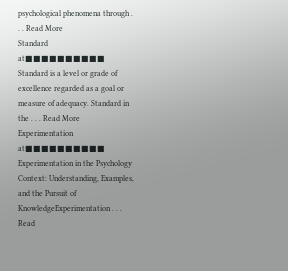psychological phenomena through . . . Read More
Standard at■■■■■■■■■■
Standard is a level or grade of excellence regarded as a goal or measure of adequacy. Standard in the . . . Read More
Experimentation at■■■■■■■■■■
Experimentation in the Psychology Context: Understanding, Examples, and the Pursuit of KnowledgeExperimentation . . . Read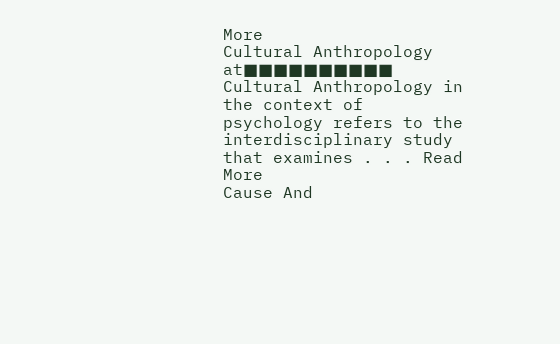More
Cultural Anthropology at■■■■■■■■■■
Cultural Anthropology in the context of psychology refers to the interdisciplinary study that examines . . . Read More
Cause And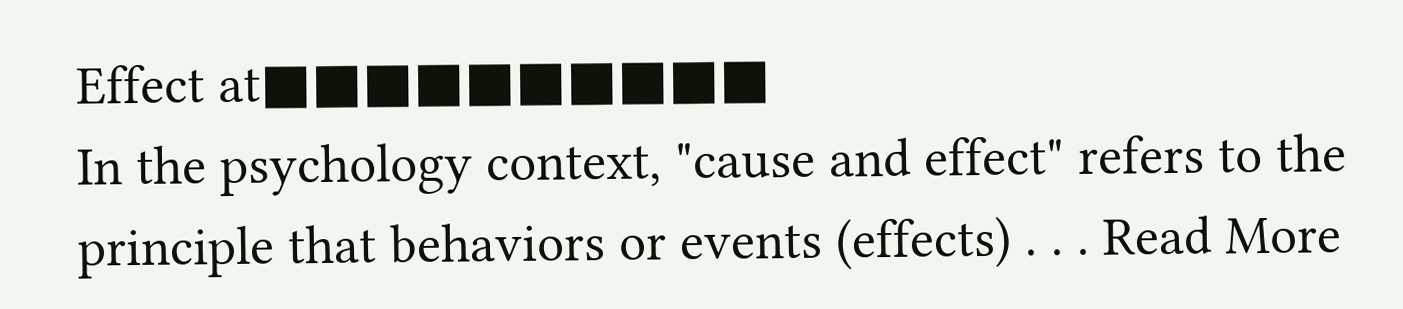Effect at■■■■■■■■■■
In the psychology context, "cause and effect" refers to the principle that behaviors or events (effects) . . . Read More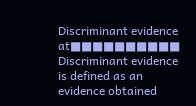Discriminant evidence at■■■■■■■■■■
Discriminant evidence is defined as an evidence obtained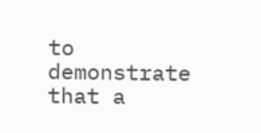to demonstrate that a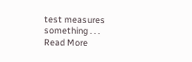test measures something . . . Read More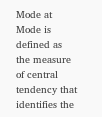Mode at
Mode is defined as the measure of central tendency that identifies the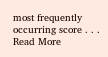most frequently occurring score . . . Read More